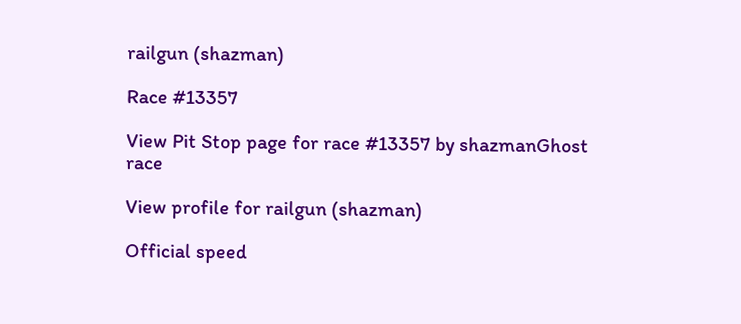railgun (shazman)

Race #13357

View Pit Stop page for race #13357 by shazmanGhost race

View profile for railgun (shazman)

Official speed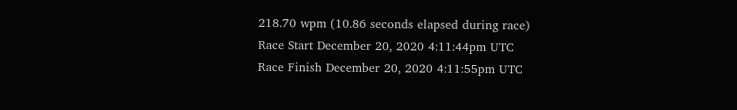218.70 wpm (10.86 seconds elapsed during race)
Race Start December 20, 2020 4:11:44pm UTC
Race Finish December 20, 2020 4:11:55pm UTC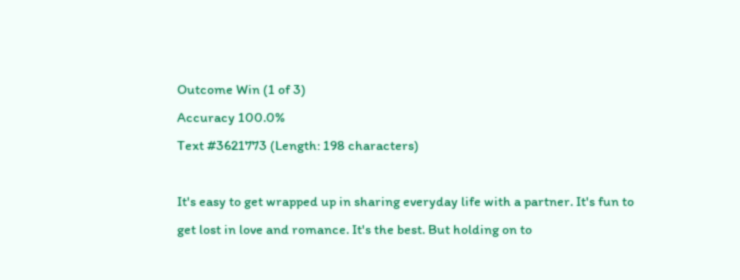Outcome Win (1 of 3)
Accuracy 100.0%
Text #3621773 (Length: 198 characters)

It's easy to get wrapped up in sharing everyday life with a partner. It's fun to get lost in love and romance. It's the best. But holding on to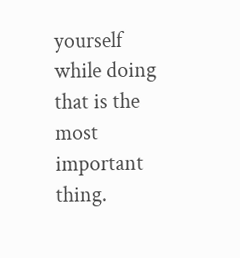yourself while doing that is the most important thing.